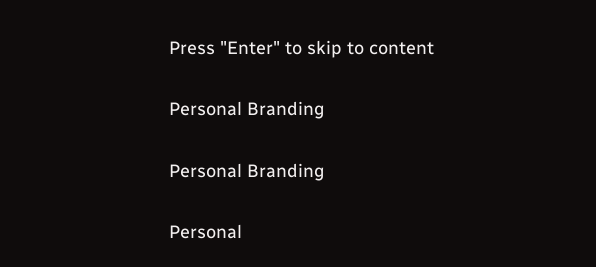Press "Enter" to skip to content

Personal Branding

Personal Branding

Personal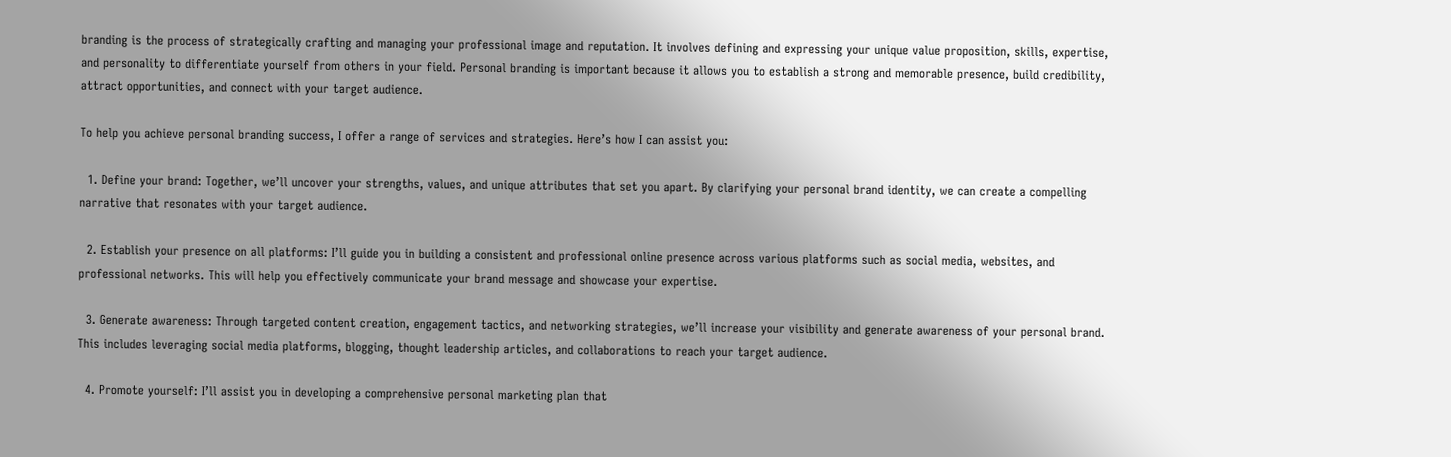branding is the process of strategically crafting and managing your professional image and reputation. It involves defining and expressing your unique value proposition, skills, expertise, and personality to differentiate yourself from others in your field. Personal branding is important because it allows you to establish a strong and memorable presence, build credibility, attract opportunities, and connect with your target audience.

To help you achieve personal branding success, I offer a range of services and strategies. Here’s how I can assist you:

  1. Define your brand: Together, we’ll uncover your strengths, values, and unique attributes that set you apart. By clarifying your personal brand identity, we can create a compelling narrative that resonates with your target audience.

  2. Establish your presence on all platforms: I’ll guide you in building a consistent and professional online presence across various platforms such as social media, websites, and professional networks. This will help you effectively communicate your brand message and showcase your expertise.

  3. Generate awareness: Through targeted content creation, engagement tactics, and networking strategies, we’ll increase your visibility and generate awareness of your personal brand. This includes leveraging social media platforms, blogging, thought leadership articles, and collaborations to reach your target audience.

  4. Promote yourself: I’ll assist you in developing a comprehensive personal marketing plan that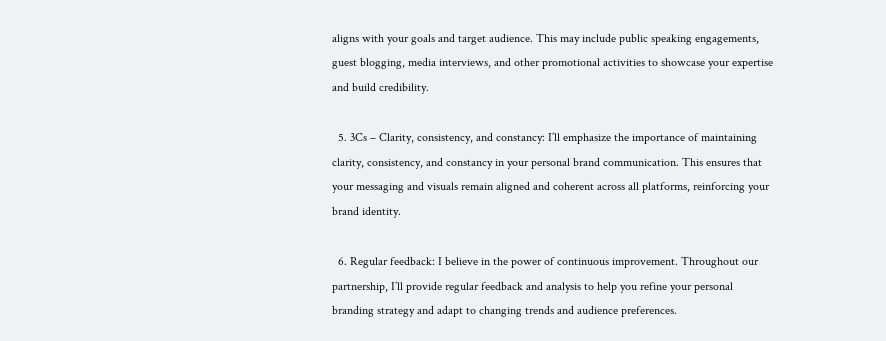aligns with your goals and target audience. This may include public speaking engagements, guest blogging, media interviews, and other promotional activities to showcase your expertise and build credibility.

  5. 3Cs – Clarity, consistency, and constancy: I’ll emphasize the importance of maintaining clarity, consistency, and constancy in your personal brand communication. This ensures that your messaging and visuals remain aligned and coherent across all platforms, reinforcing your brand identity.

  6. Regular feedback: I believe in the power of continuous improvement. Throughout our partnership, I’ll provide regular feedback and analysis to help you refine your personal branding strategy and adapt to changing trends and audience preferences.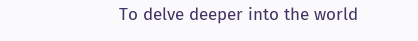To delve deeper into the world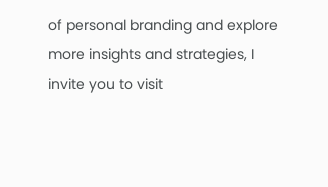of personal branding and explore more insights and strategies, I invite you to visit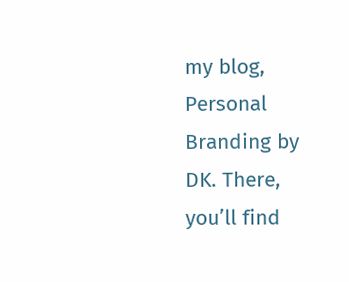my blog, Personal Branding by DK. There, you’ll find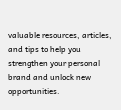valuable resources, articles, and tips to help you strengthen your personal brand and unlock new opportunities.